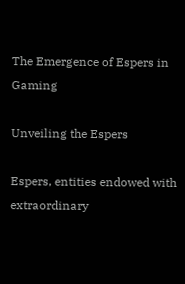The Emergence of Espers in Gaming

Unveiling the Espers

Espers, entities endowed with extraordinary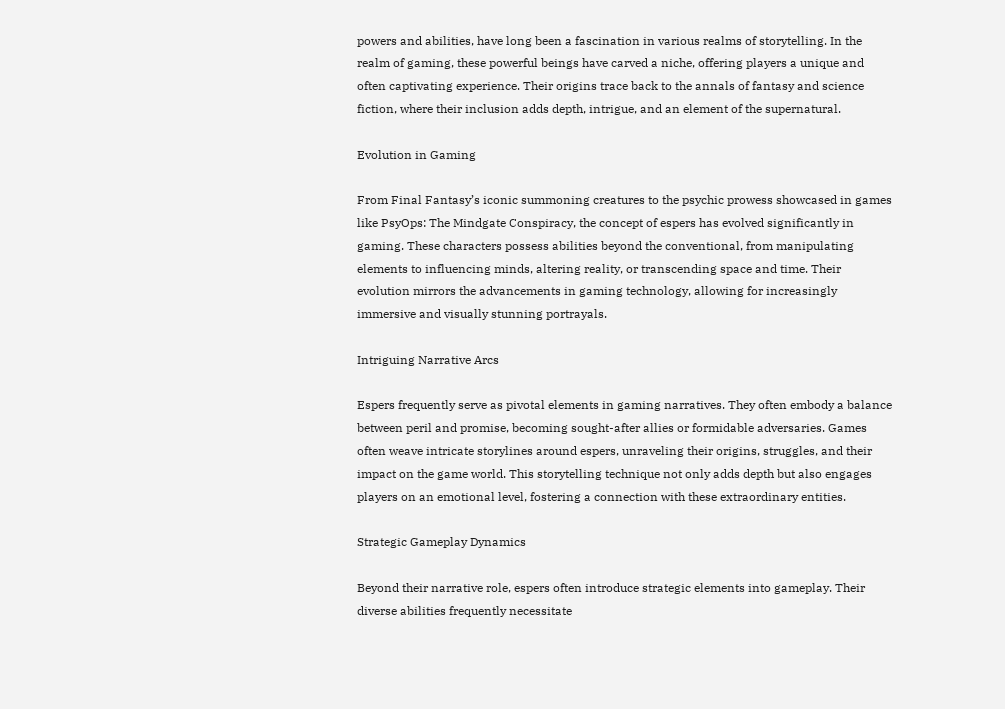powers and abilities, have long been a fascination in various realms of storytelling. In the realm of gaming, these powerful beings have carved a niche, offering players a unique and often captivating experience. Their origins trace back to the annals of fantasy and science fiction, where their inclusion adds depth, intrigue, and an element of the supernatural.

Evolution in Gaming

From Final Fantasy’s iconic summoning creatures to the psychic prowess showcased in games like PsyOps: The Mindgate Conspiracy, the concept of espers has evolved significantly in gaming. These characters possess abilities beyond the conventional, from manipulating elements to influencing minds, altering reality, or transcending space and time. Their evolution mirrors the advancements in gaming technology, allowing for increasingly immersive and visually stunning portrayals.

Intriguing Narrative Arcs

Espers frequently serve as pivotal elements in gaming narratives. They often embody a balance between peril and promise, becoming sought-after allies or formidable adversaries. Games often weave intricate storylines around espers, unraveling their origins, struggles, and their impact on the game world. This storytelling technique not only adds depth but also engages players on an emotional level, fostering a connection with these extraordinary entities.

Strategic Gameplay Dynamics

Beyond their narrative role, espers often introduce strategic elements into gameplay. Their diverse abilities frequently necessitate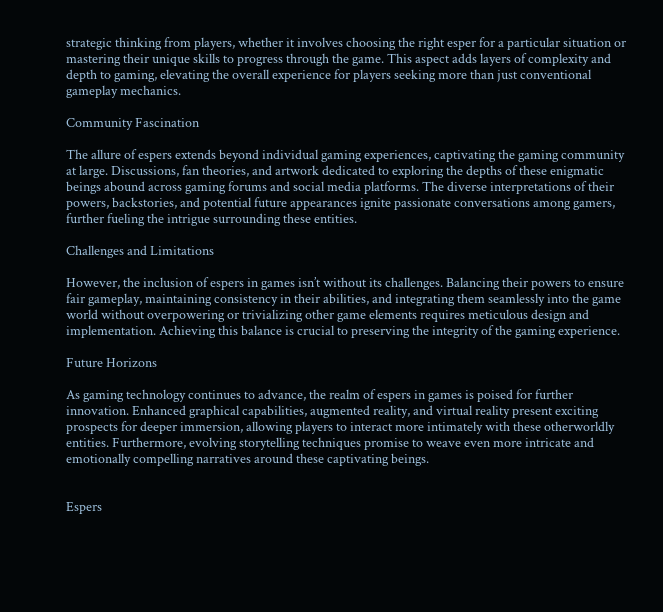strategic thinking from players, whether it involves choosing the right esper for a particular situation or mastering their unique skills to progress through the game. This aspect adds layers of complexity and depth to gaming, elevating the overall experience for players seeking more than just conventional gameplay mechanics.

Community Fascination

The allure of espers extends beyond individual gaming experiences, captivating the gaming community at large. Discussions, fan theories, and artwork dedicated to exploring the depths of these enigmatic beings abound across gaming forums and social media platforms. The diverse interpretations of their powers, backstories, and potential future appearances ignite passionate conversations among gamers, further fueling the intrigue surrounding these entities.

Challenges and Limitations

However, the inclusion of espers in games isn’t without its challenges. Balancing their powers to ensure fair gameplay, maintaining consistency in their abilities, and integrating them seamlessly into the game world without overpowering or trivializing other game elements requires meticulous design and implementation. Achieving this balance is crucial to preserving the integrity of the gaming experience.

Future Horizons

As gaming technology continues to advance, the realm of espers in games is poised for further innovation. Enhanced graphical capabilities, augmented reality, and virtual reality present exciting prospects for deeper immersion, allowing players to interact more intimately with these otherworldly entities. Furthermore, evolving storytelling techniques promise to weave even more intricate and emotionally compelling narratives around these captivating beings.


Espers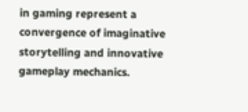in gaming represent a convergence of imaginative storytelling and innovative gameplay mechanics.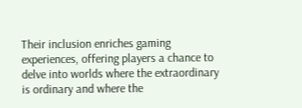Their inclusion enriches gaming experiences, offering players a chance to delve into worlds where the extraordinary is ordinary and where the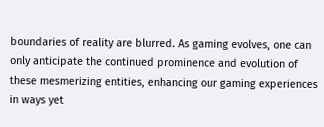boundaries of reality are blurred. As gaming evolves, one can only anticipate the continued prominence and evolution of these mesmerizing entities, enhancing our gaming experiences in ways yet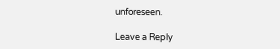unforeseen.

Leave a Reply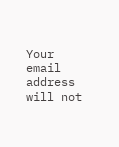Your email address will not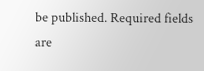be published. Required fields are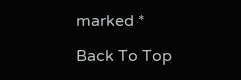marked *

Back To Top